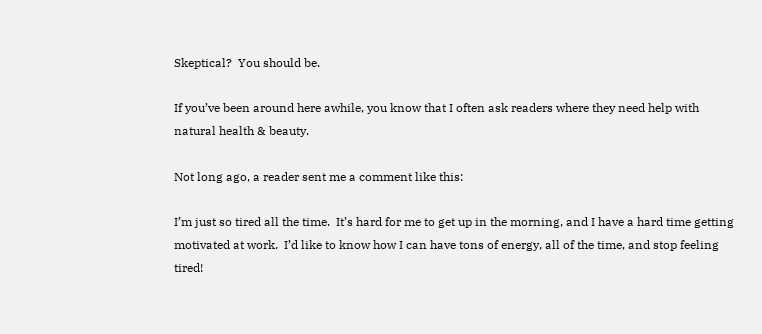Skeptical?  You should be.

If you’ve been around here awhile, you know that I often ask readers where they need help with natural health & beauty.

Not long ago, a reader sent me a comment like this:

I’m just so tired all the time.  It’s hard for me to get up in the morning, and I have a hard time getting motivated at work.  I’d like to know how I can have tons of energy, all of the time, and stop feeling tired!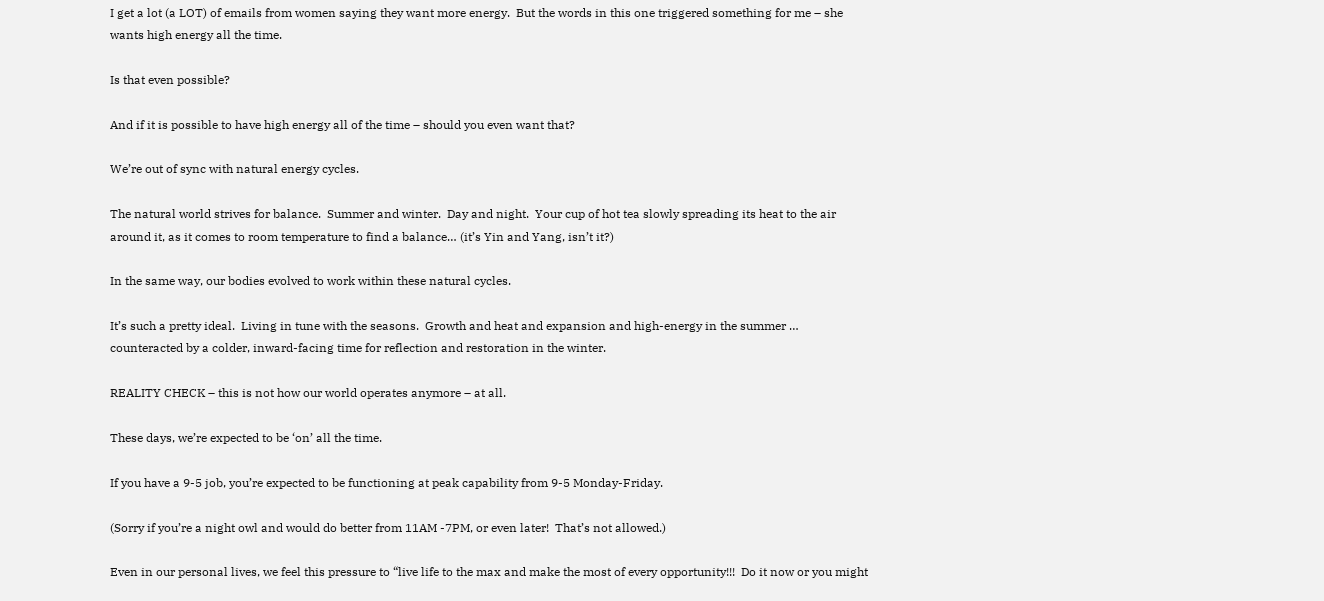I get a lot (a LOT) of emails from women saying they want more energy.  But the words in this one triggered something for me – she wants high energy all the time.

Is that even possible?

And if it is possible to have high energy all of the time – should you even want that?

We’re out of sync with natural energy cycles.

The natural world strives for balance.  Summer and winter.  Day and night.  Your cup of hot tea slowly spreading its heat to the air around it, as it comes to room temperature to find a balance… (it’s Yin and Yang, isn’t it?)

In the same way, our bodies evolved to work within these natural cycles.

It’s such a pretty ideal.  Living in tune with the seasons.  Growth and heat and expansion and high-energy in the summer … counteracted by a colder, inward-facing time for reflection and restoration in the winter.

REALITY CHECK – this is not how our world operates anymore – at all.

These days, we’re expected to be ‘on’ all the time.

If you have a 9-5 job, you’re expected to be functioning at peak capability from 9-5 Monday-Friday.

(Sorry if you’re a night owl and would do better from 11AM -7PM, or even later!  That’s not allowed.)

Even in our personal lives, we feel this pressure to “live life to the max and make the most of every opportunity!!!  Do it now or you might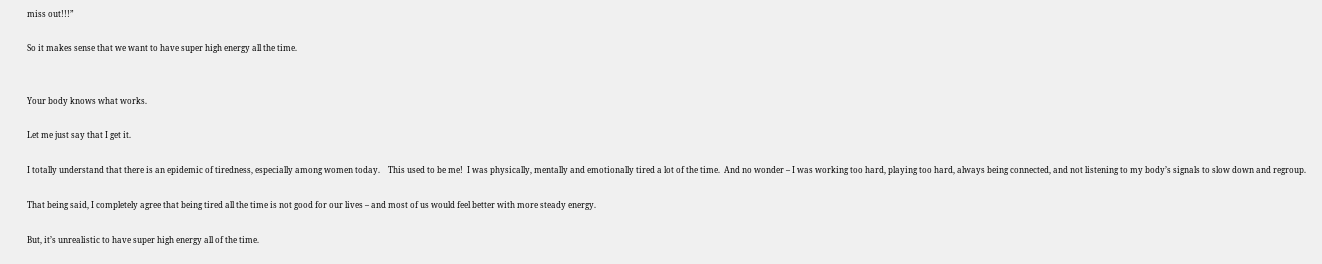miss out!!!”

So it makes sense that we want to have super high energy all the time.


Your body knows what works.

Let me just say that I get it.

I totally understand that there is an epidemic of tiredness, especially among women today.    This used to be me!  I was physically, mentally and emotionally tired a lot of the time.  And no wonder – I was working too hard, playing too hard, always being connected, and not listening to my body’s signals to slow down and regroup.

That being said, I completely agree that being tired all the time is not good for our lives – and most of us would feel better with more steady energy.

But, it’s unrealistic to have super high energy all of the time.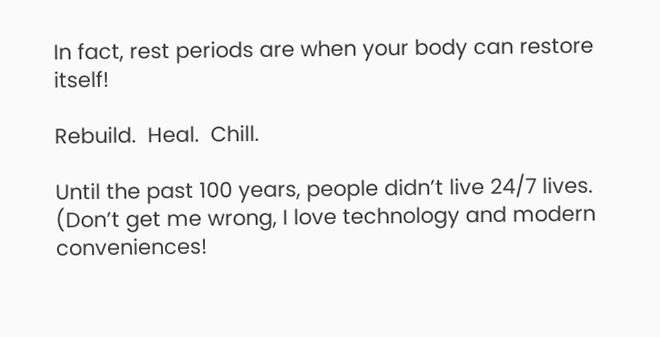In fact, rest periods are when your body can restore itself!

Rebuild.  Heal.  Chill.

Until the past 100 years, people didn’t live 24/7 lives.  (Don’t get me wrong, I love technology and modern conveniences!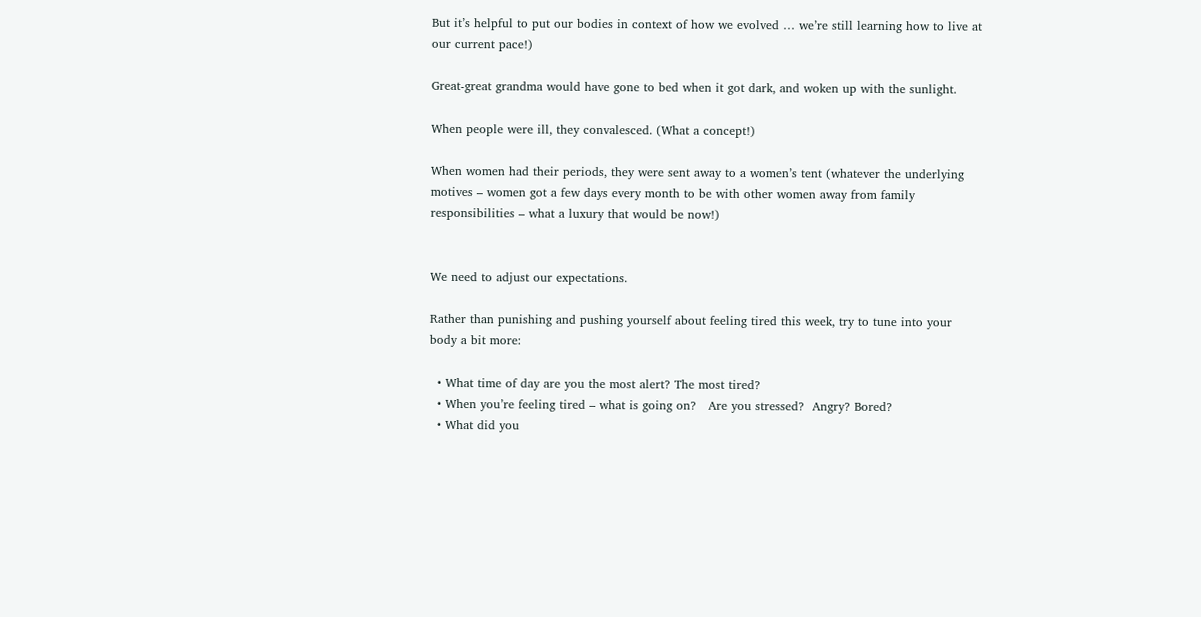But it’s helpful to put our bodies in context of how we evolved … we’re still learning how to live at our current pace!)

Great-great grandma would have gone to bed when it got dark, and woken up with the sunlight.

When people were ill, they convalesced. (What a concept!)

When women had their periods, they were sent away to a women’s tent (whatever the underlying motives – women got a few days every month to be with other women away from family responsibilities – what a luxury that would be now!)


We need to adjust our expectations.

Rather than punishing and pushing yourself about feeling tired this week, try to tune into your body a bit more:

  • What time of day are you the most alert? The most tired?
  • When you’re feeling tired – what is going on?   Are you stressed?  Angry? Bored?
  • What did you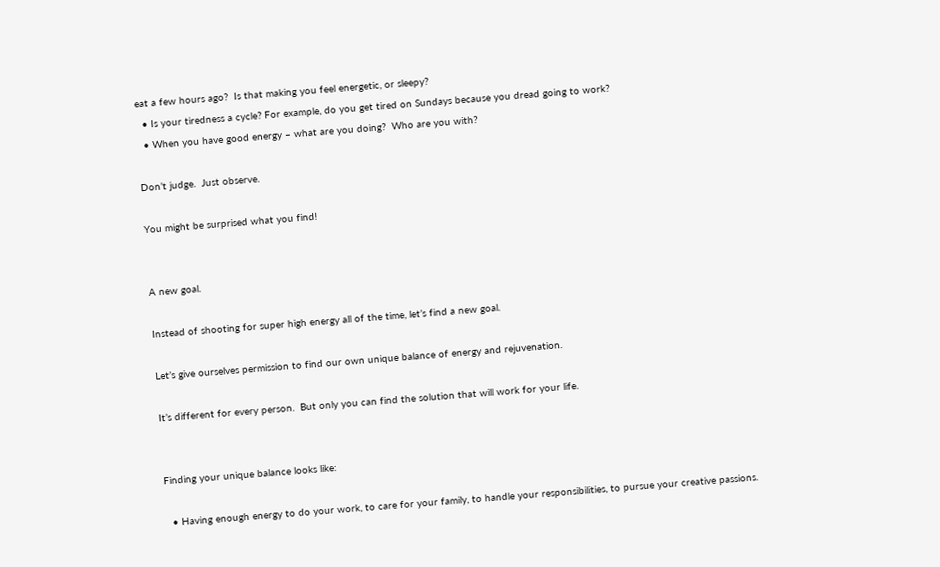eat a few hours ago?  Is that making you feel energetic, or sleepy?
  • Is your tiredness a cycle? For example, do you get tired on Sundays because you dread going to work?
  • When you have good energy – what are you doing?  Who are you with?

Don’t judge.  Just observe.

You might be surprised what you find!


A new goal.

Instead of shooting for super high energy all of the time, let’s find a new goal.

Let’s give ourselves permission to find our own unique balance of energy and rejuvenation.

It’s different for every person.  But only you can find the solution that will work for your life.


Finding your unique balance looks like:

  • Having enough energy to do your work, to care for your family, to handle your responsibilities, to pursue your creative passions.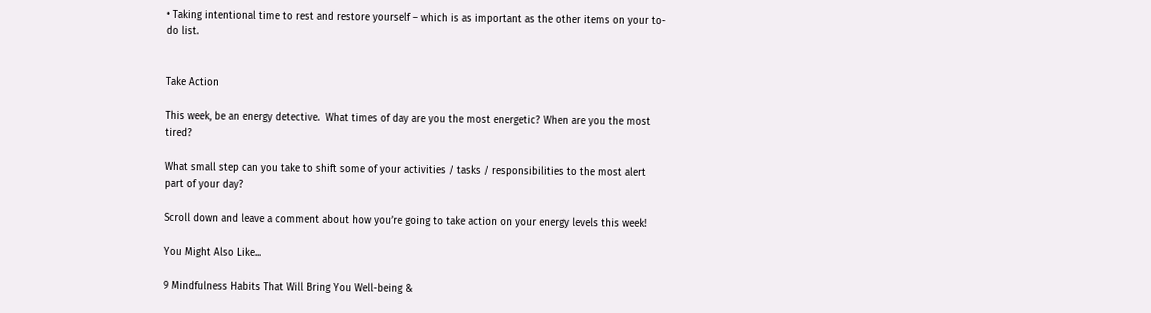• Taking intentional time to rest and restore yourself – which is as important as the other items on your to-do list.


Take Action

This week, be an energy detective.  What times of day are you the most energetic? When are you the most tired?

What small step can you take to shift some of your activities / tasks / responsibilities to the most alert part of your day?

Scroll down and leave a comment about how you’re going to take action on your energy levels this week!

You Might Also Like...

9 Mindfulness Habits That Will Bring You Well-being &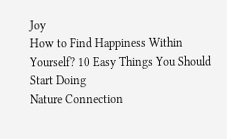Joy
How to Find Happiness Within Yourself? 10 Easy Things You Should Start Doing
Nature Connection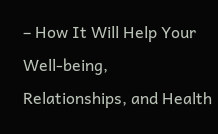– How It Will Help Your Well-being, Relationships, and Health